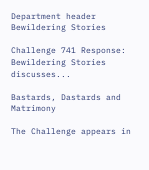Department header
Bewildering Stories

Challenge 741 Response:
Bewildering Stories discusses...

Bastards, Dastards and Matrimony

The Challenge appears in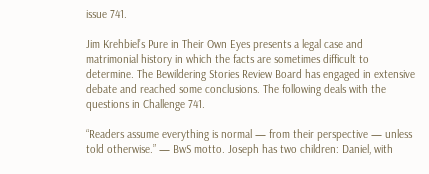issue 741.

Jim Krehbiel’s Pure in Their Own Eyes presents a legal case and matrimonial history in which the facts are sometimes difficult to determine. The Bewildering Stories Review Board has engaged in extensive debate and reached some conclusions. The following deals with the questions in Challenge 741.

“Readers assume everything is normal — from their perspective — unless told otherwise.” — BwS motto. Joseph has two children: Daniel, with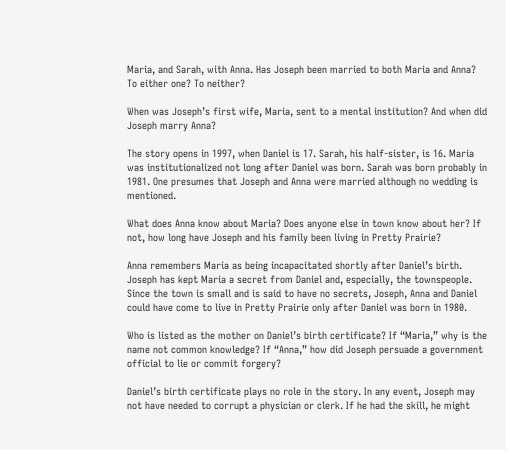Maria, and Sarah, with Anna. Has Joseph been married to both Maria and Anna? To either one? To neither?

When was Joseph’s first wife, Maria, sent to a mental institution? And when did Joseph marry Anna?

The story opens in 1997, when Daniel is 17. Sarah, his half-sister, is 16. Maria was institutionalized not long after Daniel was born. Sarah was born probably in 1981. One presumes that Joseph and Anna were married although no wedding is mentioned.

What does Anna know about Maria? Does anyone else in town know about her? If not, how long have Joseph and his family been living in Pretty Prairie?

Anna remembers Maria as being incapacitated shortly after Daniel’s birth. Joseph has kept Maria a secret from Daniel and, especially, the townspeople. Since the town is small and is said to have no secrets, Joseph, Anna and Daniel could have come to live in Pretty Prairie only after Daniel was born in 1980.

Who is listed as the mother on Daniel’s birth certificate? If “Maria,” why is the name not common knowledge? If “Anna,” how did Joseph persuade a government official to lie or commit forgery?

Daniel’s birth certificate plays no role in the story. In any event, Joseph may not have needed to corrupt a physician or clerk. If he had the skill, he might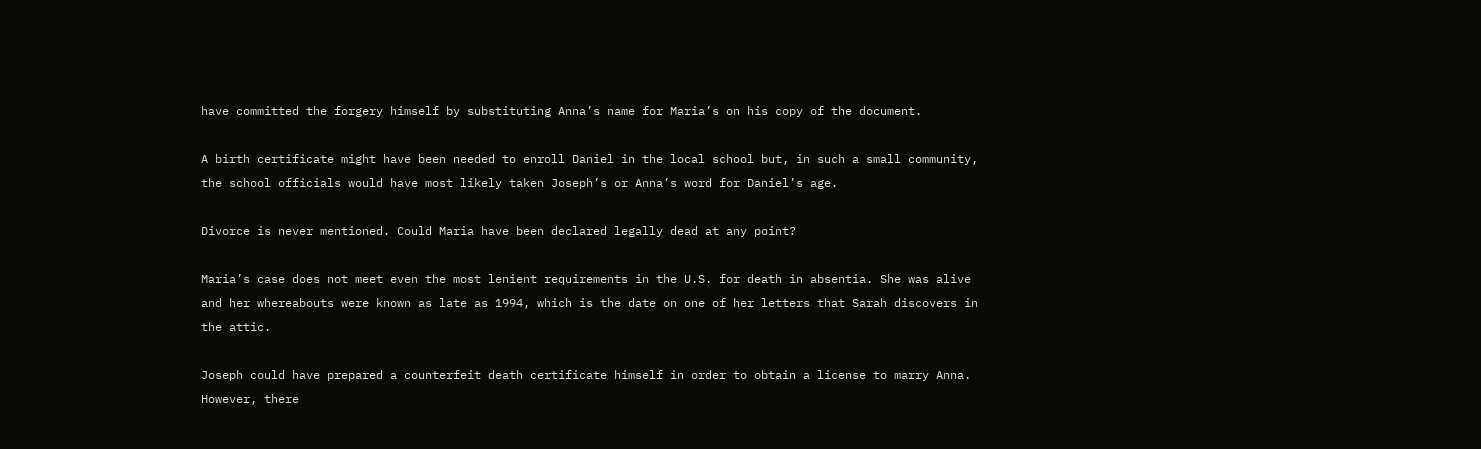have committed the forgery himself by substituting Anna’s name for Maria’s on his copy of the document.

A birth certificate might have been needed to enroll Daniel in the local school but, in such a small community, the school officials would have most likely taken Joseph’s or Anna’s word for Daniel’s age.

Divorce is never mentioned. Could Maria have been declared legally dead at any point?

Maria’s case does not meet even the most lenient requirements in the U.S. for death in absentia. She was alive and her whereabouts were known as late as 1994, which is the date on one of her letters that Sarah discovers in the attic.

Joseph could have prepared a counterfeit death certificate himself in order to obtain a license to marry Anna. However, there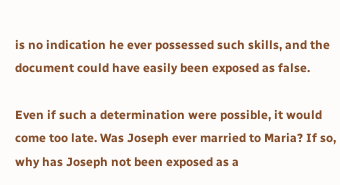is no indication he ever possessed such skills, and the document could have easily been exposed as false.

Even if such a determination were possible, it would come too late. Was Joseph ever married to Maria? If so, why has Joseph not been exposed as a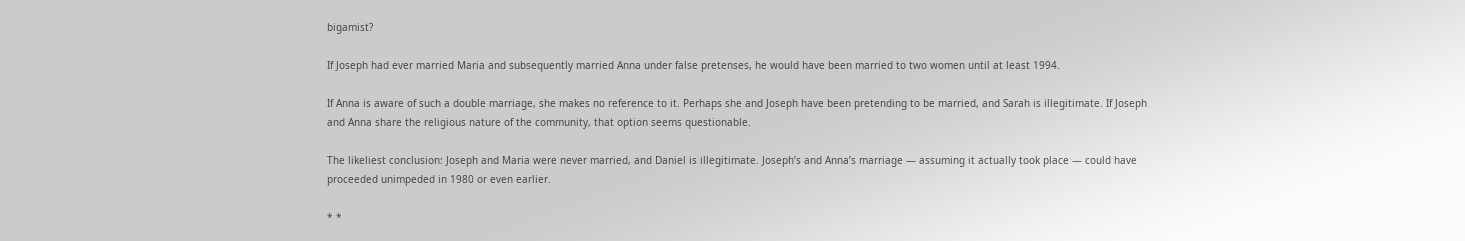bigamist?

If Joseph had ever married Maria and subsequently married Anna under false pretenses, he would have been married to two women until at least 1994.

If Anna is aware of such a double marriage, she makes no reference to it. Perhaps she and Joseph have been pretending to be married, and Sarah is illegitimate. If Joseph and Anna share the religious nature of the community, that option seems questionable.

The likeliest conclusion: Joseph and Maria were never married, and Daniel is illegitimate. Joseph’s and Anna’s marriage — assuming it actually took place — could have proceeded unimpeded in 1980 or even earlier.

* *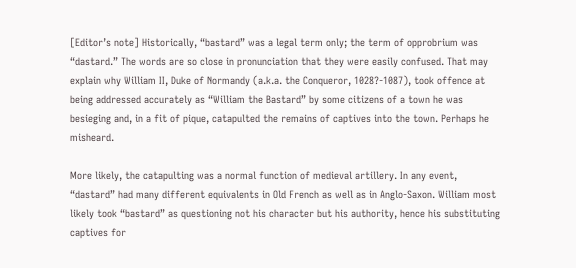[Editor’s note] Historically, “bastard” was a legal term only; the term of opprobrium was “dastard.” The words are so close in pronunciation that they were easily confused. That may explain why William II, Duke of Normandy (a.k.a. the Conqueror, 1028?-1087), took offence at being addressed accurately as “William the Bastard” by some citizens of a town he was besieging and, in a fit of pique, catapulted the remains of captives into the town. Perhaps he misheard.

More likely, the catapulting was a normal function of medieval artillery. In any event, “dastard” had many different equivalents in Old French as well as in Anglo-Saxon. William most likely took “bastard” as questioning not his character but his authority, hence his substituting captives for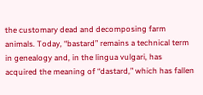the customary dead and decomposing farm animals. Today, “bastard” remains a technical term in genealogy and, in the lingua vulgari, has acquired the meaning of “dastard,” which has fallen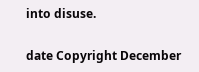into disuse.

date Copyright December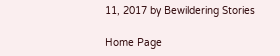11, 2017 by Bewildering Stories

Home Page